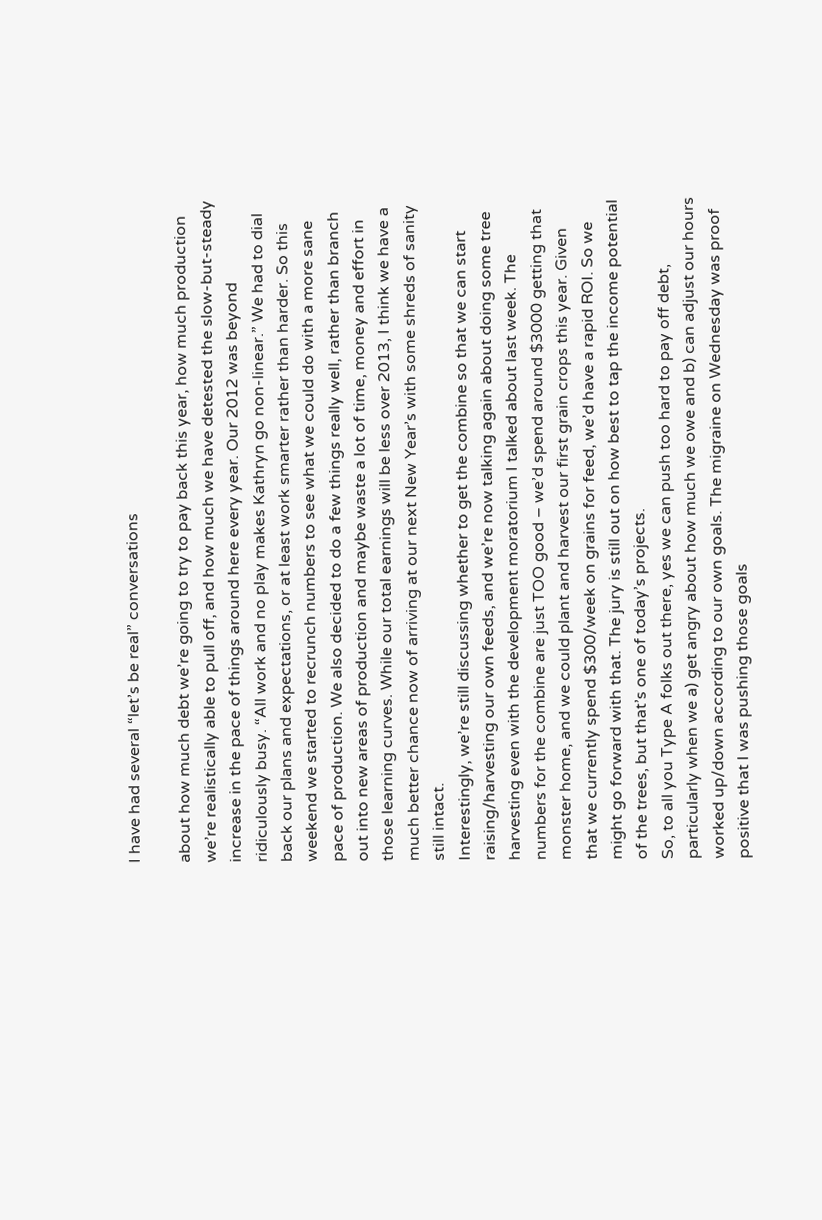I have had several “let’s be real” conversations

about how much debt we’re going to try to pay back this year, how much production we’re realistically able to pull off, and how much we have detested the slow-but-steady increase in the pace of things around here every year. Our 2012 was beyond ridiculously busy. “All work and no play makes Kathryn go non-linear.” We had to dial back our plans and expectations, or at least work smarter rather than harder. So this weekend we started to recrunch numbers to see what we could do with a more sane pace of production. We also decided to do a few things really well, rather than branch out into new areas of production and maybe waste a lot of time, money and effort in those learning curves. While our total earnings will be less over 2013, I think we have a much better chance now of arriving at our next New Year’s with some shreds of sanity still intact.
Interestingly, we’re still discussing whether to get the combine so that we can start raising/harvesting our own feeds, and we’re now talking again about doing some tree harvesting even with the development moratorium I talked about last week. The numbers for the combine are just TOO good – we’d spend around $3000 getting that monster home, and we could plant and harvest our first grain crops this year. Given that we currently spend $300/week on grains for feed, we’d have a rapid ROI. So we might go forward with that. The jury is still out on how best to tap the income potential of the trees, but that’s one of today’s projects.
So, to all you Type A folks out there, yes we can push too hard to pay off debt, particularly when we a) get angry about how much we owe and b) can adjust our hours worked up/down according to our own goals. The migraine on Wednesday was proof positive that I was pushing those goals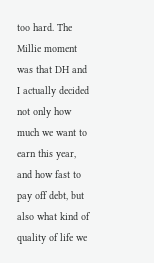too hard. The Millie moment was that DH and I actually decided not only how much we want to earn this year, and how fast to pay off debt, but also what kind of quality of life we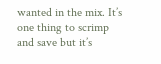wanted in the mix. It’s one thing to scrimp and save but it’s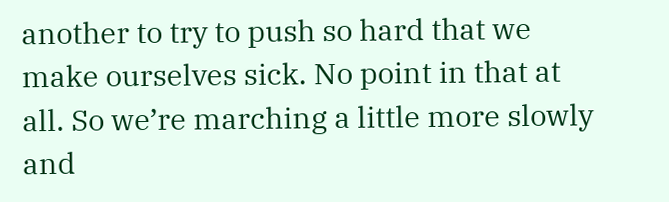another to try to push so hard that we make ourselves sick. No point in that at all. So we’re marching a little more slowly and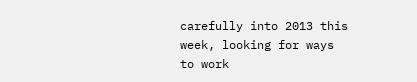carefully into 2013 this week, looking for ways to work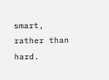smart, rather than hard.